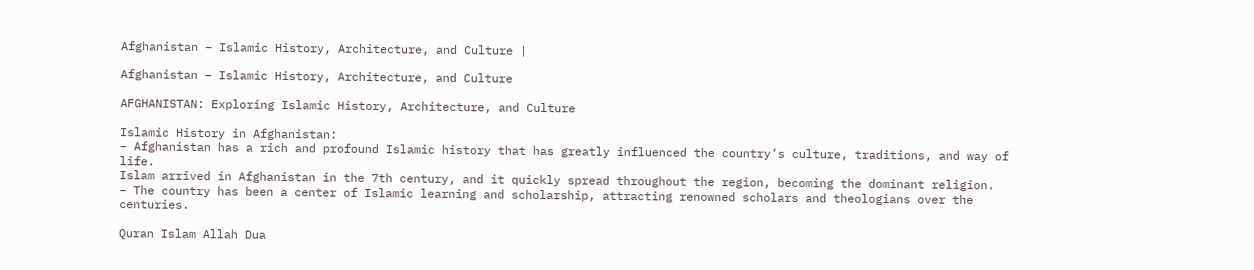Afghanistan – Islamic History, Architecture, and Culture |

Afghanistan – Islamic History, Architecture, and Culture

AFGHANISTAN: Exploring Islamic History, Architecture, and Culture

Islamic History in Afghanistan:
– Afghanistan has a rich and profound Islamic history that has greatly influenced the country’s culture, traditions, and way of life.
Islam arrived in Afghanistan in the 7th century, and it quickly spread throughout the region, becoming the dominant religion.
– The country has been a center of Islamic learning and scholarship, attracting renowned scholars and theologians over the centuries.

Quran Islam Allah Dua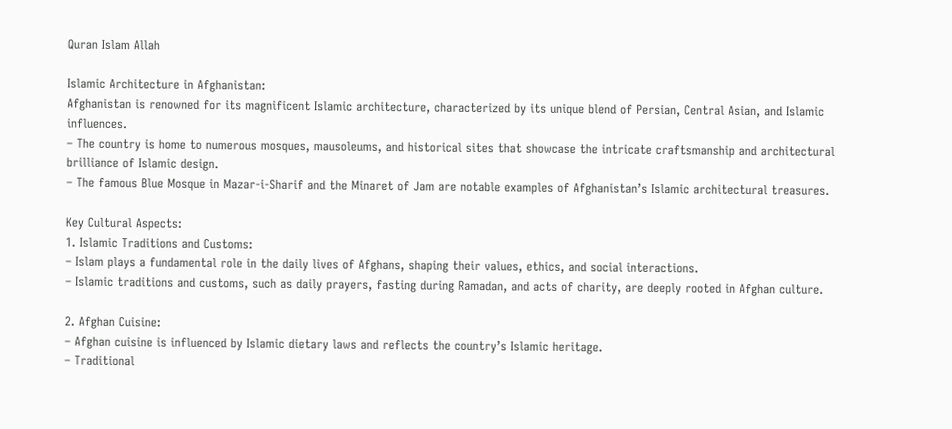Quran Islam Allah

Islamic Architecture in Afghanistan:
Afghanistan is renowned for its magnificent Islamic architecture, characterized by its unique blend of Persian, Central Asian, and Islamic influences.
– The country is home to numerous mosques, mausoleums, and historical sites that showcase the intricate craftsmanship and architectural brilliance of Islamic design.
– The famous Blue Mosque in Mazar-i-Sharif and the Minaret of Jam are notable examples of Afghanistan’s Islamic architectural treasures.

Key Cultural Aspects:
1. Islamic Traditions and Customs:
– Islam plays a fundamental role in the daily lives of Afghans, shaping their values, ethics, and social interactions.
– Islamic traditions and customs, such as daily prayers, fasting during Ramadan, and acts of charity, are deeply rooted in Afghan culture.

2. Afghan Cuisine:
– Afghan cuisine is influenced by Islamic dietary laws and reflects the country’s Islamic heritage.
– Traditional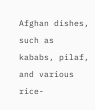Afghan dishes, such as kababs, pilaf, and various rice-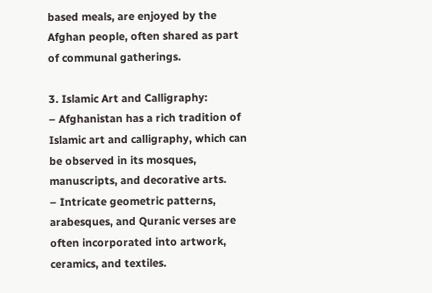based meals, are enjoyed by the Afghan people, often shared as part of communal gatherings.

3. Islamic Art and Calligraphy:
– Afghanistan has a rich tradition of Islamic art and calligraphy, which can be observed in its mosques, manuscripts, and decorative arts.
– Intricate geometric patterns, arabesques, and Quranic verses are often incorporated into artwork, ceramics, and textiles.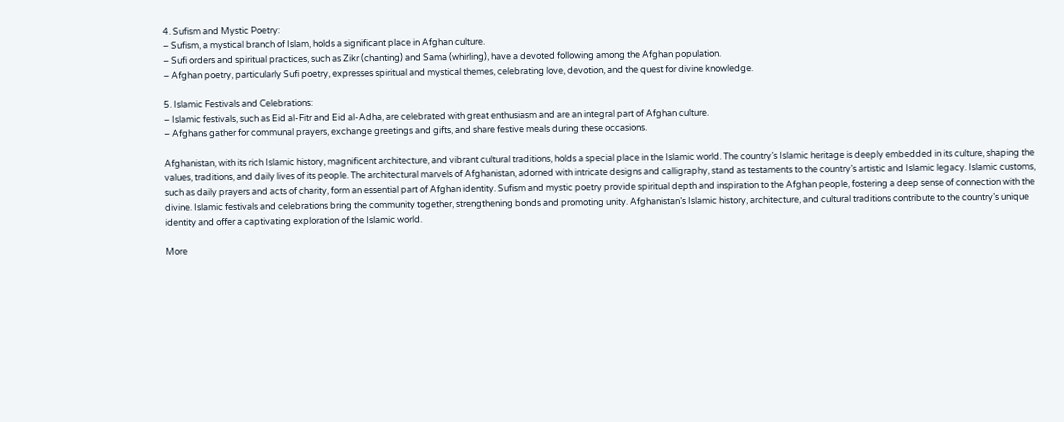4. Sufism and Mystic Poetry:
– Sufism, a mystical branch of Islam, holds a significant place in Afghan culture.
– Sufi orders and spiritual practices, such as Zikr (chanting) and Sama (whirling), have a devoted following among the Afghan population.
– Afghan poetry, particularly Sufi poetry, expresses spiritual and mystical themes, celebrating love, devotion, and the quest for divine knowledge.

5. Islamic Festivals and Celebrations:
– Islamic festivals, such as Eid al-Fitr and Eid al-Adha, are celebrated with great enthusiasm and are an integral part of Afghan culture.
– Afghans gather for communal prayers, exchange greetings and gifts, and share festive meals during these occasions.

Afghanistan, with its rich Islamic history, magnificent architecture, and vibrant cultural traditions, holds a special place in the Islamic world. The country’s Islamic heritage is deeply embedded in its culture, shaping the values, traditions, and daily lives of its people. The architectural marvels of Afghanistan, adorned with intricate designs and calligraphy, stand as testaments to the country’s artistic and Islamic legacy. Islamic customs, such as daily prayers and acts of charity, form an essential part of Afghan identity. Sufism and mystic poetry provide spiritual depth and inspiration to the Afghan people, fostering a deep sense of connection with the divine. Islamic festivals and celebrations bring the community together, strengthening bonds and promoting unity. Afghanistan’s Islamic history, architecture, and cultural traditions contribute to the country’s unique identity and offer a captivating exploration of the Islamic world.

More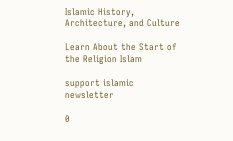Islamic History, Architecture, and Culture

Learn About the Start of the Religion Islam

support islamic newsletter

0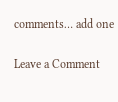comments… add one

Leave a Comment